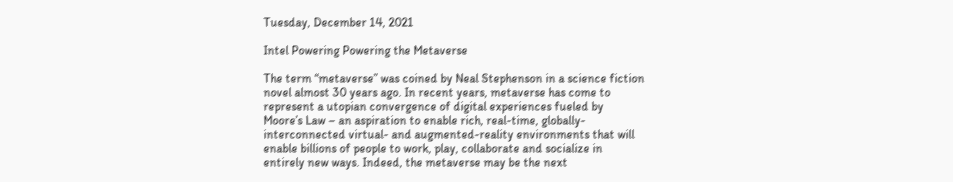Tuesday, December 14, 2021

Intel Powering Powering the Metaverse

The term “metaverse” was coined by Neal Stephenson in a science fiction novel almost 30 years ago. In recent years, metaverse has come to represent a utopian convergence of digital experiences fueled by Moore’s Law – an aspiration to enable rich, real-time, globally-interconnected virtual- and augmented-reality environments that will enable billions of people to work, play, collaborate and socialize in entirely new ways. Indeed, the metaverse may be the next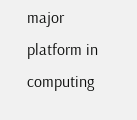major platform in computing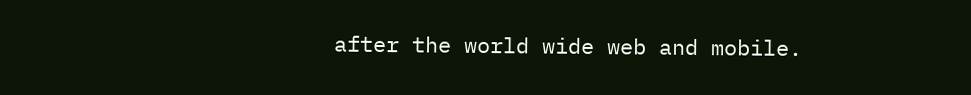after the world wide web and mobile.